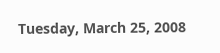Tuesday, March 25, 2008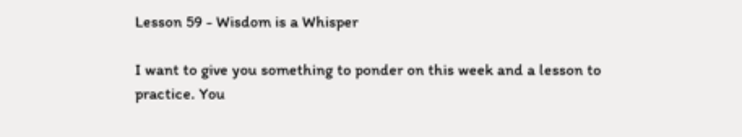Lesson 59 - Wisdom is a Whisper

I want to give you something to ponder on this week and a lesson to practice. You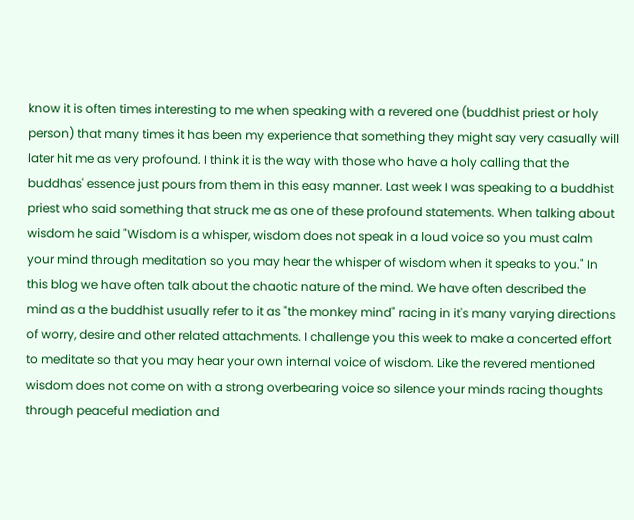know it is often times interesting to me when speaking with a revered one (buddhist priest or holy person) that many times it has been my experience that something they might say very casually will later hit me as very profound. I think it is the way with those who have a holy calling that the buddhas' essence just pours from them in this easy manner. Last week I was speaking to a buddhist priest who said something that struck me as one of these profound statements. When talking about wisdom he said "Wisdom is a whisper, wisdom does not speak in a loud voice so you must calm your mind through meditation so you may hear the whisper of wisdom when it speaks to you." In this blog we have often talk about the chaotic nature of the mind. We have often described the mind as a the buddhist usually refer to it as "the monkey mind" racing in it's many varying directions of worry, desire and other related attachments. I challenge you this week to make a concerted effort to meditate so that you may hear your own internal voice of wisdom. Like the revered mentioned wisdom does not come on with a strong overbearing voice so silence your minds racing thoughts through peaceful mediation and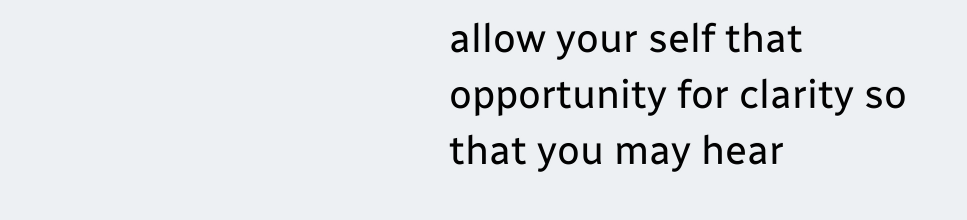allow your self that opportunity for clarity so that you may hear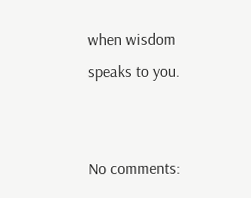when wisdom speaks to you.


No comments: